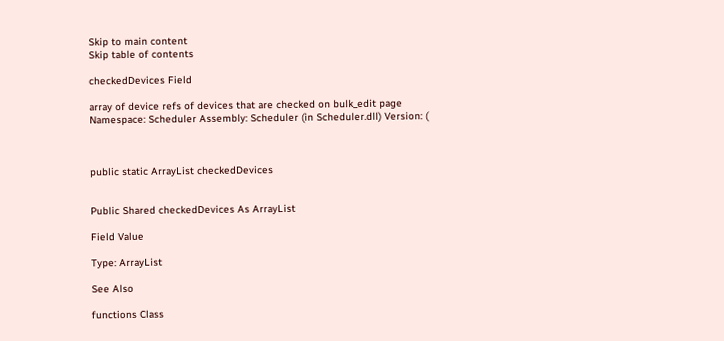Skip to main content
Skip table of contents

checkedDevices Field

array of device refs of devices that are checked on bulk_edit page
Namespace: Scheduler Assembly: Scheduler (in Scheduler.dll) Version: (



public static ArrayList checkedDevices


Public Shared checkedDevices As ArrayList

Field Value

Type: ArrayList

See Also

functions Class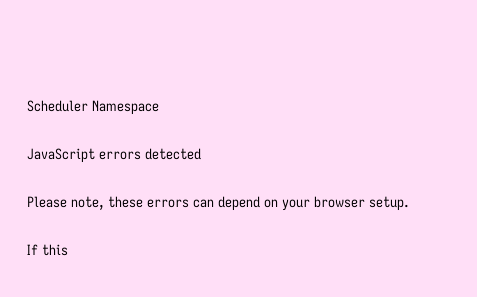Scheduler Namespace

JavaScript errors detected

Please note, these errors can depend on your browser setup.

If this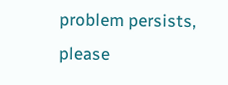problem persists, please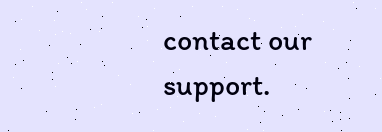contact our support.